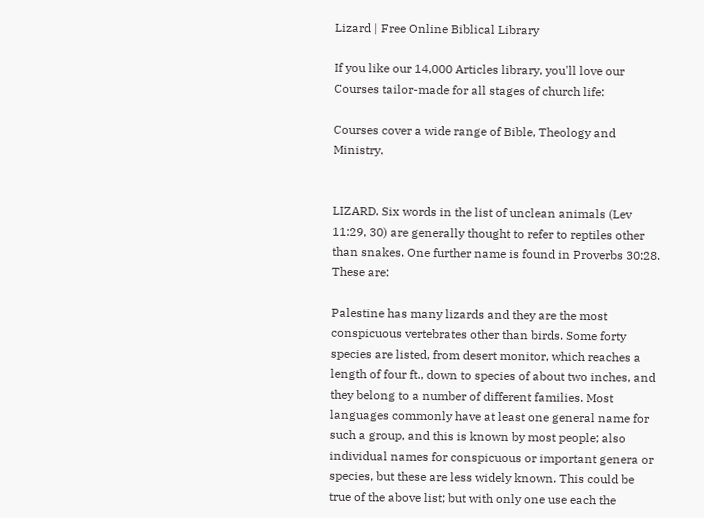Lizard | Free Online Biblical Library

If you like our 14,000 Articles library, you'll love our Courses tailor-made for all stages of church life:

Courses cover a wide range of Bible, Theology and Ministry.


LIZARD. Six words in the list of unclean animals (Lev 11:29, 30) are generally thought to refer to reptiles other than snakes. One further name is found in Proverbs 30:28. These are:

Palestine has many lizards and they are the most conspicuous vertebrates other than birds. Some forty species are listed, from desert monitor, which reaches a length of four ft., down to species of about two inches, and they belong to a number of different families. Most languages commonly have at least one general name for such a group, and this is known by most people; also individual names for conspicuous or important genera or species, but these are less widely known. This could be true of the above list; but with only one use each the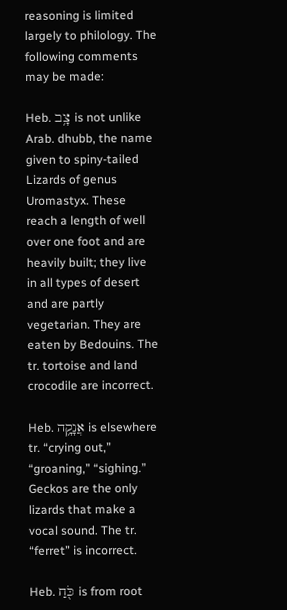reasoning is limited largely to philology. The following comments may be made:

Heb. צָ֥ב is not unlike Arab. dhubb, the name given to spiny-tailed Lizards of genus Uromastyx. These reach a length of well over one foot and are heavily built; they live in all types of desert and are partly vegetarian. They are eaten by Bedouins. The tr. tortoise and land crocodile are incorrect.

Heb. אֲנָקָ֥ה is elsewhere tr. “crying out,” “groaning,” “sighing.” Geckos are the only lizards that make a vocal sound. The tr. “ferret” is incorrect.

Heb. כֹּ֖חַ is from root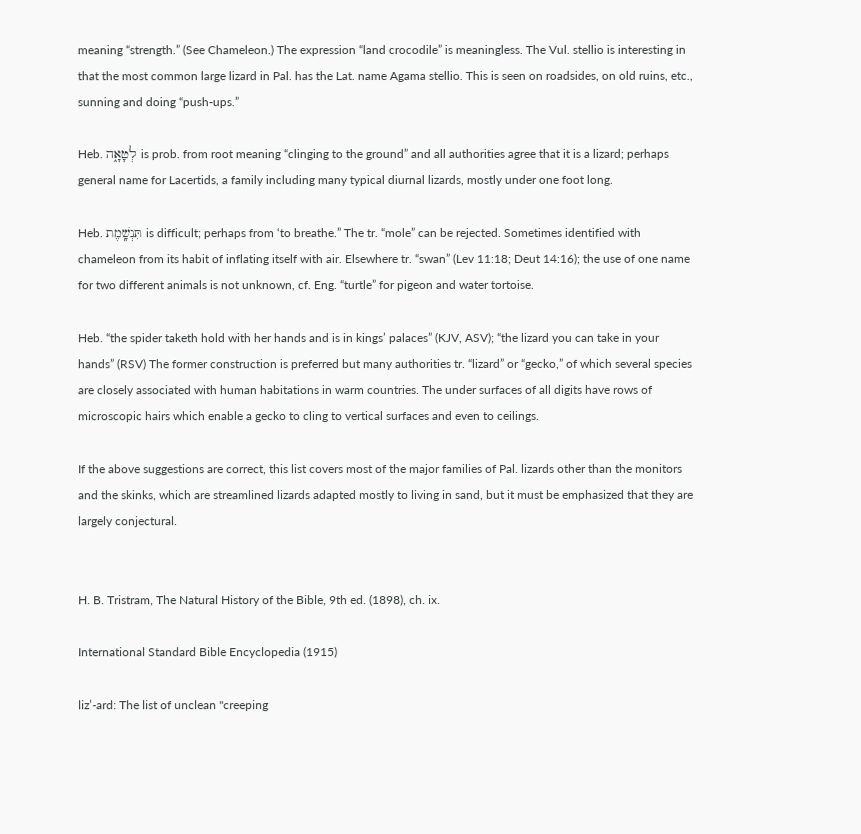meaning “strength.” (See Chameleon.) The expression “land crocodile” is meaningless. The Vul. stellio is interesting in that the most common large lizard in Pal. has the Lat. name Agama stellio. This is seen on roadsides, on old ruins, etc., sunning and doing “push-ups.”

Heb. לְטָאָ֑ה is prob. from root meaning “clinging to the ground” and all authorities agree that it is a lizard; perhaps general name for Lacertids, a family including many typical diurnal lizards, mostly under one foot long.

Heb. תִּנְשָֽׁמֶת is difficult; perhaps from ‘to breathe.” The tr. “mole” can be rejected. Sometimes identified with chameleon from its habit of inflating itself with air. Elsewhere tr. “swan” (Lev 11:18; Deut 14:16); the use of one name for two different animals is not unknown, cf. Eng. “turtle” for pigeon and water tortoise.

Heb. “the spider taketh hold with her hands and is in kings’ palaces” (KJV, ASV); “the lizard you can take in your hands” (RSV) The former construction is preferred but many authorities tr. “lizard” or “gecko,” of which several species are closely associated with human habitations in warm countries. The under surfaces of all digits have rows of microscopic hairs which enable a gecko to cling to vertical surfaces and even to ceilings.

If the above suggestions are correct, this list covers most of the major families of Pal. lizards other than the monitors and the skinks, which are streamlined lizards adapted mostly to living in sand, but it must be emphasized that they are largely conjectural.


H. B. Tristram, The Natural History of the Bible, 9th ed. (1898), ch. ix.

International Standard Bible Encyclopedia (1915)

liz’-ard: The list of unclean "creeping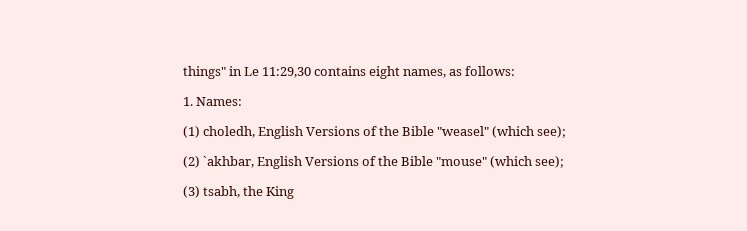things" in Le 11:29,30 contains eight names, as follows:

1. Names:

(1) choledh, English Versions of the Bible "weasel" (which see);

(2) `akhbar, English Versions of the Bible "mouse" (which see);

(3) tsabh, the King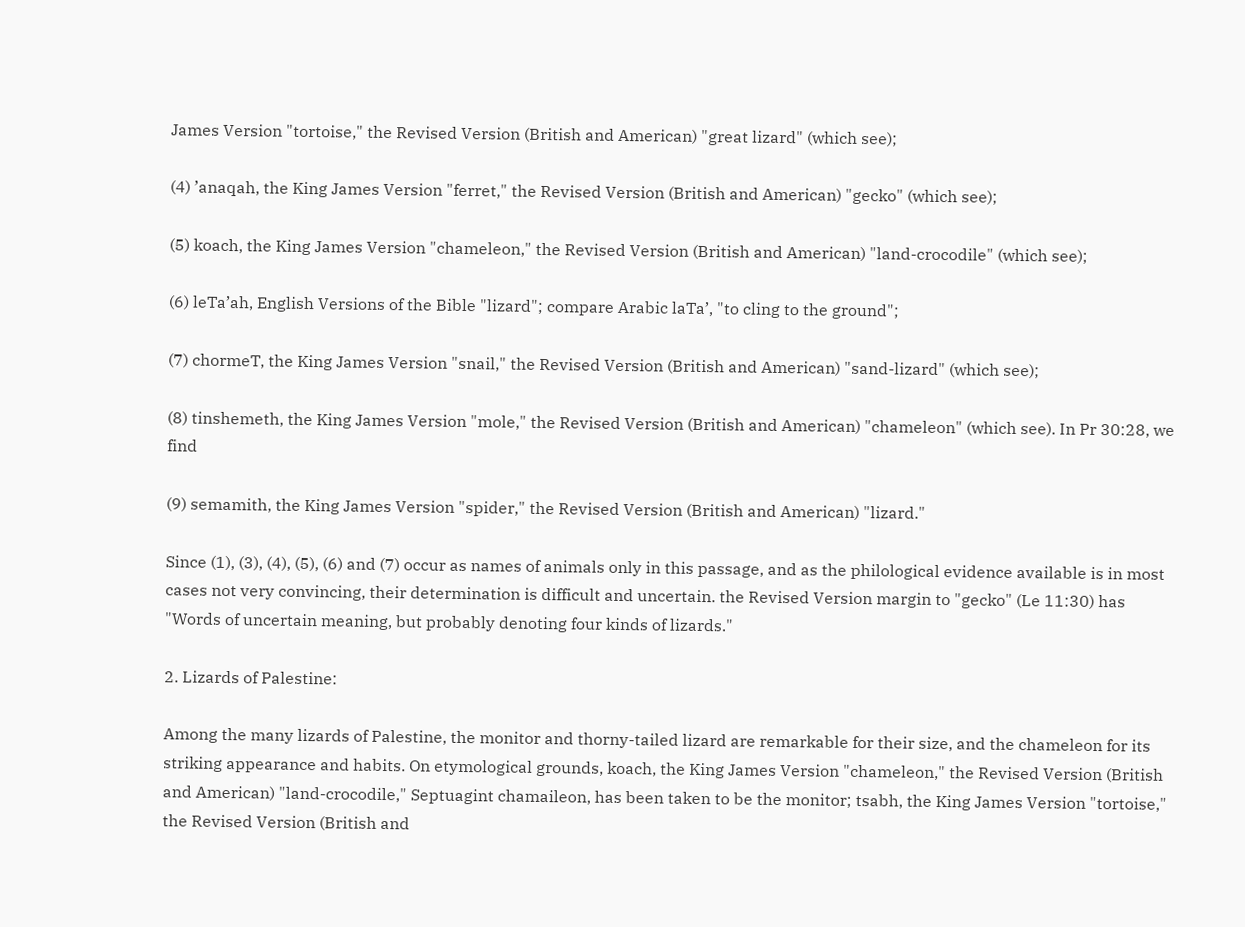James Version "tortoise," the Revised Version (British and American) "great lizard" (which see);

(4) ’anaqah, the King James Version "ferret," the Revised Version (British and American) "gecko" (which see);

(5) koach, the King James Version "chameleon," the Revised Version (British and American) "land-crocodile" (which see);

(6) leTa’ah, English Versions of the Bible "lizard"; compare Arabic laTa’, "to cling to the ground";

(7) chormeT, the King James Version "snail," the Revised Version (British and American) "sand-lizard" (which see);

(8) tinshemeth, the King James Version "mole," the Revised Version (British and American) "chameleon" (which see). In Pr 30:28, we find

(9) semamith, the King James Version "spider," the Revised Version (British and American) "lizard."

Since (1), (3), (4), (5), (6) and (7) occur as names of animals only in this passage, and as the philological evidence available is in most cases not very convincing, their determination is difficult and uncertain. the Revised Version margin to "gecko" (Le 11:30) has "Words of uncertain meaning, but probably denoting four kinds of lizards."

2. Lizards of Palestine:

Among the many lizards of Palestine, the monitor and thorny-tailed lizard are remarkable for their size, and the chameleon for its striking appearance and habits. On etymological grounds, koach, the King James Version "chameleon," the Revised Version (British and American) "land-crocodile," Septuagint chamaileon, has been taken to be the monitor; tsabh, the King James Version "tortoise," the Revised Version (British and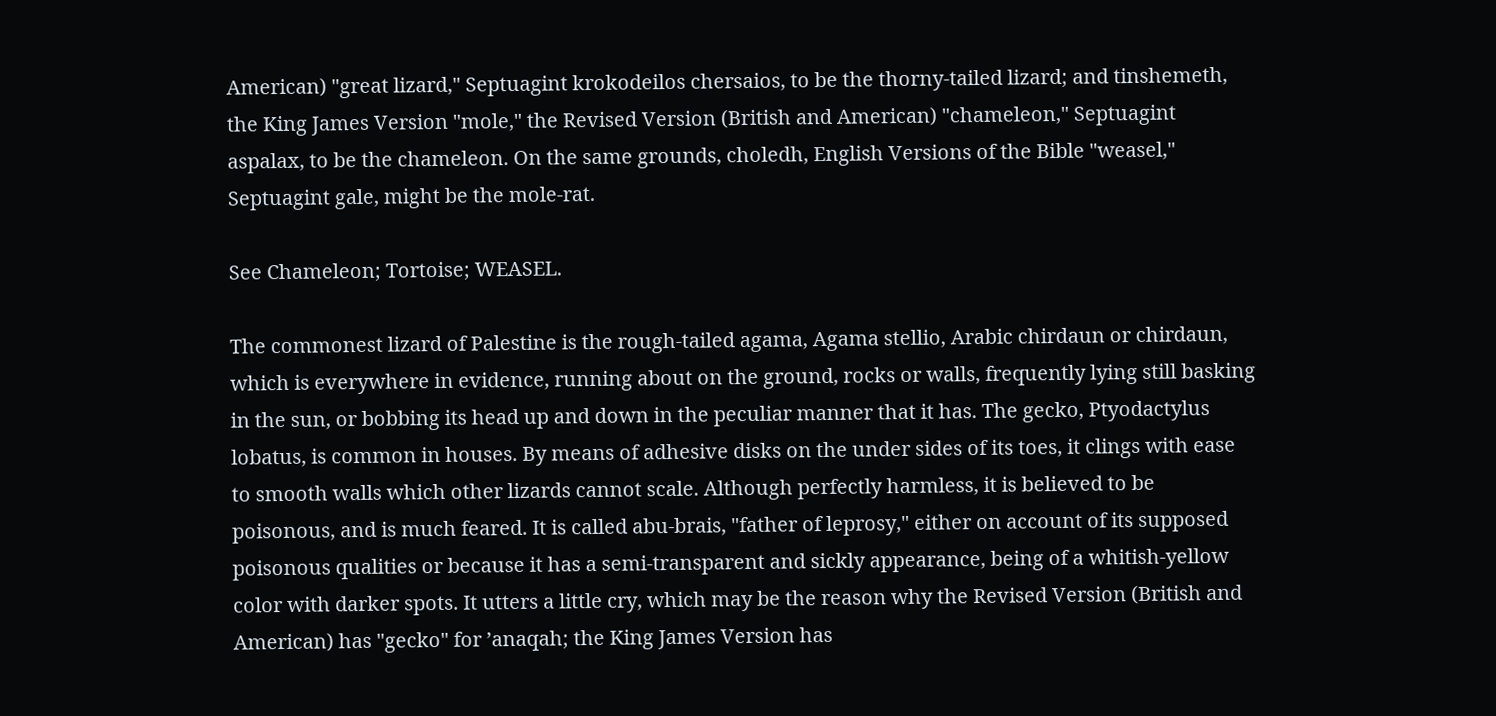American) "great lizard," Septuagint krokodeilos chersaios, to be the thorny-tailed lizard; and tinshemeth, the King James Version "mole," the Revised Version (British and American) "chameleon," Septuagint aspalax, to be the chameleon. On the same grounds, choledh, English Versions of the Bible "weasel," Septuagint gale, might be the mole-rat.

See Chameleon; Tortoise; WEASEL.

The commonest lizard of Palestine is the rough-tailed agama, Agama stellio, Arabic chirdaun or chirdaun, which is everywhere in evidence, running about on the ground, rocks or walls, frequently lying still basking in the sun, or bobbing its head up and down in the peculiar manner that it has. The gecko, Ptyodactylus lobatus, is common in houses. By means of adhesive disks on the under sides of its toes, it clings with ease to smooth walls which other lizards cannot scale. Although perfectly harmless, it is believed to be poisonous, and is much feared. It is called abu-brais, "father of leprosy," either on account of its supposed poisonous qualities or because it has a semi-transparent and sickly appearance, being of a whitish-yellow color with darker spots. It utters a little cry, which may be the reason why the Revised Version (British and American) has "gecko" for ’anaqah; the King James Version has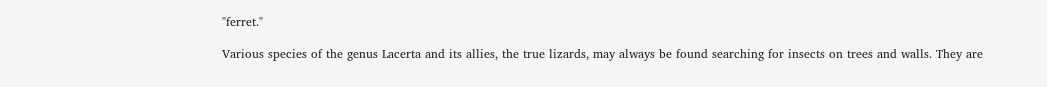"ferret."

Various species of the genus Lacerta and its allies, the true lizards, may always be found searching for insects on trees and walls. They are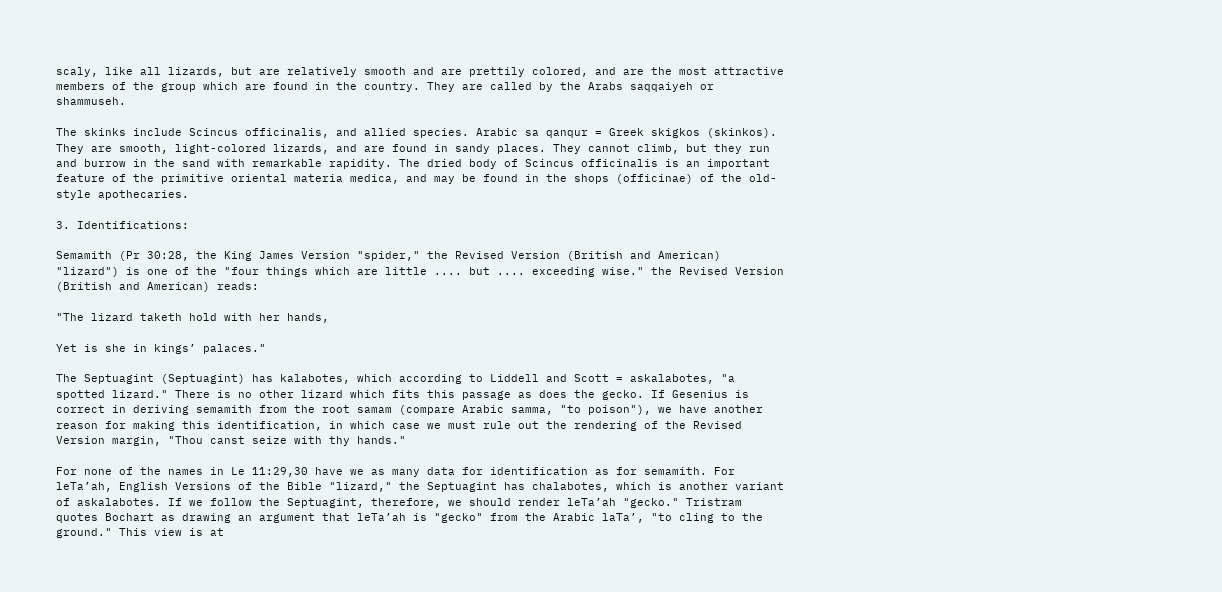scaly, like all lizards, but are relatively smooth and are prettily colored, and are the most attractive members of the group which are found in the country. They are called by the Arabs saqqaiyeh or shammuseh.

The skinks include Scincus officinalis, and allied species. Arabic sa qanqur = Greek skigkos (skinkos). They are smooth, light-colored lizards, and are found in sandy places. They cannot climb, but they run and burrow in the sand with remarkable rapidity. The dried body of Scincus officinalis is an important feature of the primitive oriental materia medica, and may be found in the shops (officinae) of the old-style apothecaries.

3. Identifications:

Semamith (Pr 30:28, the King James Version "spider," the Revised Version (British and American) "lizard") is one of the "four things which are little .... but .... exceeding wise." the Revised Version (British and American) reads:

"The lizard taketh hold with her hands,

Yet is she in kings’ palaces."

The Septuagint (Septuagint) has kalabotes, which according to Liddell and Scott = askalabotes, "a spotted lizard." There is no other lizard which fits this passage as does the gecko. If Gesenius is correct in deriving semamith from the root samam (compare Arabic samma, "to poison"), we have another reason for making this identification, in which case we must rule out the rendering of the Revised Version margin, "Thou canst seize with thy hands."

For none of the names in Le 11:29,30 have we as many data for identification as for semamith. For leTa’ah, English Versions of the Bible "lizard," the Septuagint has chalabotes, which is another variant of askalabotes. If we follow the Septuagint, therefore, we should render leTa’ah "gecko." Tristram quotes Bochart as drawing an argument that leTa’ah is "gecko" from the Arabic laTa’, "to cling to the ground." This view is at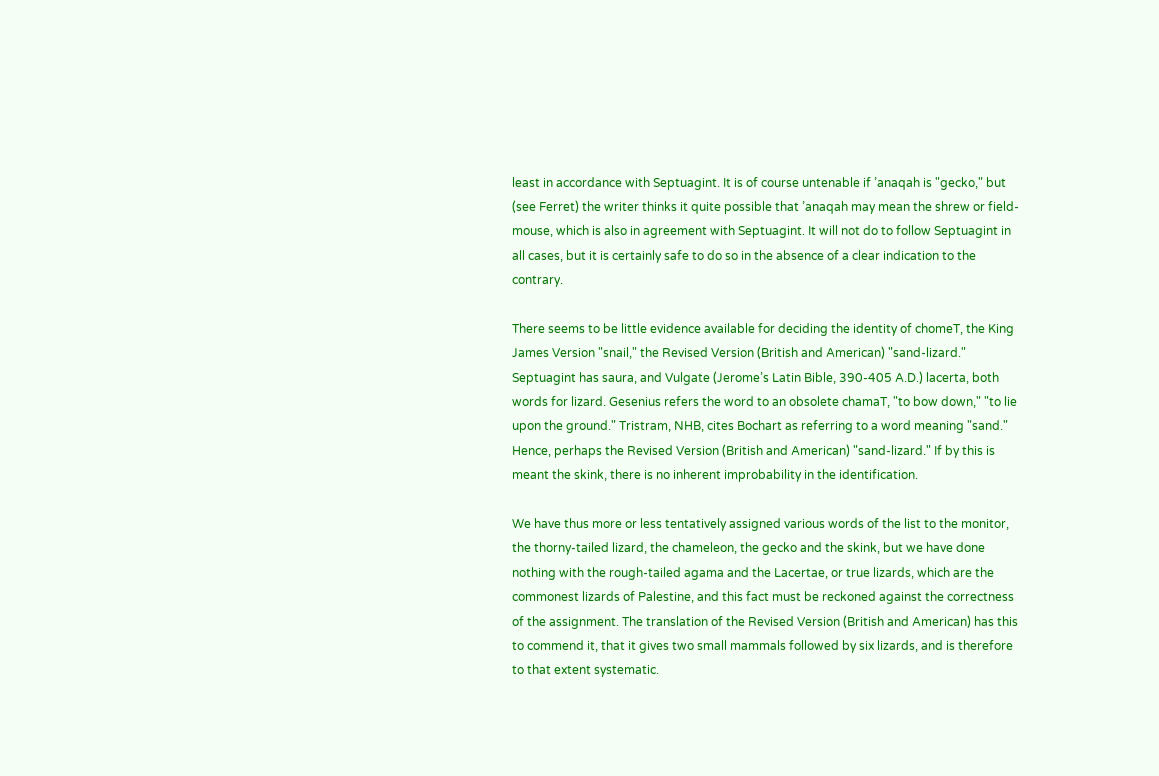least in accordance with Septuagint. It is of course untenable if ’anaqah is "gecko," but (see Ferret) the writer thinks it quite possible that ’anaqah may mean the shrew or field-mouse, which is also in agreement with Septuagint. It will not do to follow Septuagint in all cases, but it is certainly safe to do so in the absence of a clear indication to the contrary.

There seems to be little evidence available for deciding the identity of chomeT, the King James Version "snail," the Revised Version (British and American) "sand-lizard." Septuagint has saura, and Vulgate (Jerome’s Latin Bible, 390-405 A.D.) lacerta, both words for lizard. Gesenius refers the word to an obsolete chamaT, "to bow down," "to lie upon the ground." Tristram, NHB, cites Bochart as referring to a word meaning "sand." Hence, perhaps the Revised Version (British and American) "sand-lizard." If by this is meant the skink, there is no inherent improbability in the identification.

We have thus more or less tentatively assigned various words of the list to the monitor, the thorny-tailed lizard, the chameleon, the gecko and the skink, but we have done nothing with the rough-tailed agama and the Lacertae, or true lizards, which are the commonest lizards of Palestine, and this fact must be reckoned against the correctness of the assignment. The translation of the Revised Version (British and American) has this to commend it, that it gives two small mammals followed by six lizards, and is therefore to that extent systematic.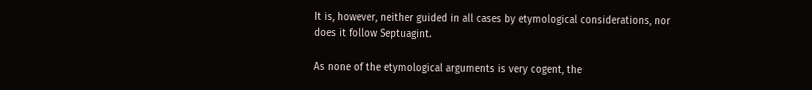It is, however, neither guided in all cases by etymological considerations, nor does it follow Septuagint.

As none of the etymological arguments is very cogent, the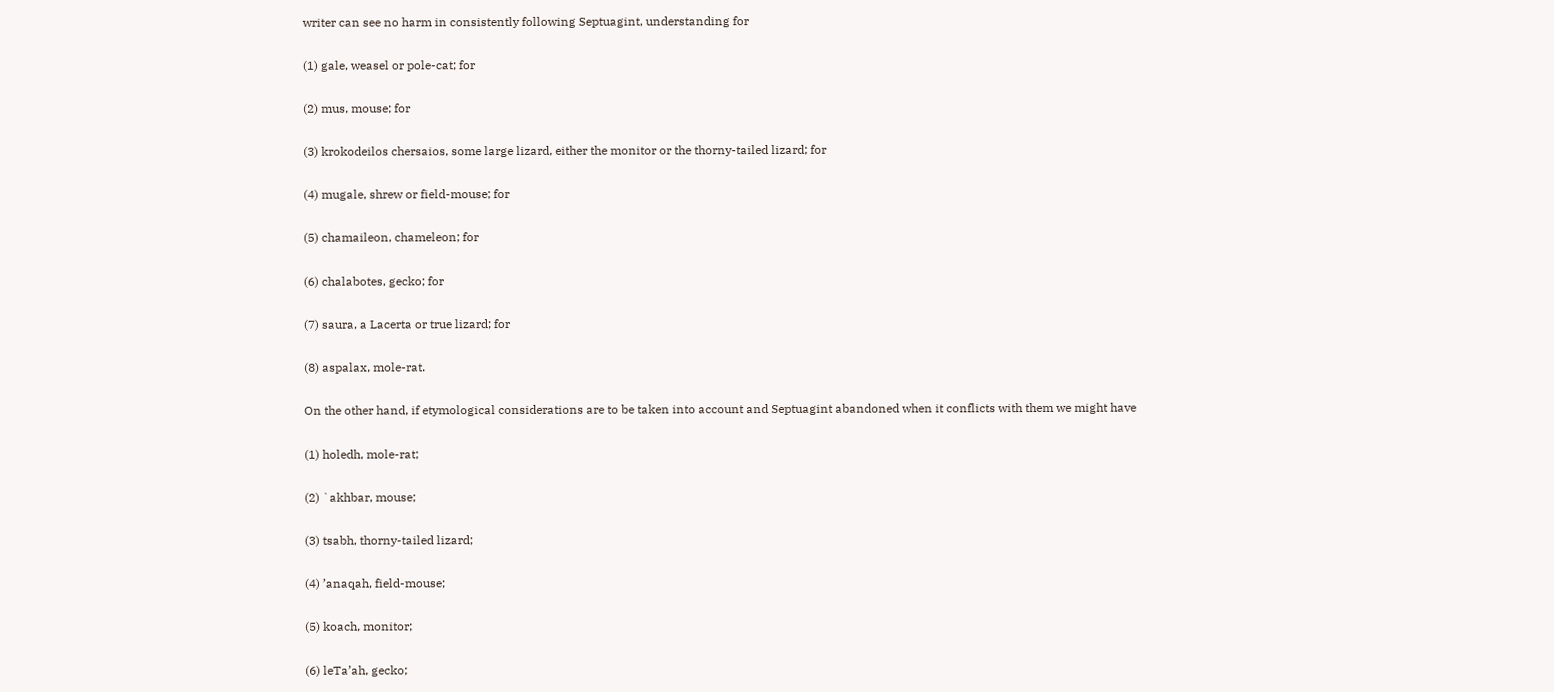writer can see no harm in consistently following Septuagint, understanding for

(1) gale, weasel or pole-cat; for

(2) mus, mouse; for

(3) krokodeilos chersaios, some large lizard, either the monitor or the thorny-tailed lizard; for

(4) mugale, shrew or field-mouse; for

(5) chamaileon, chameleon; for

(6) chalabotes, gecko; for

(7) saura, a Lacerta or true lizard; for

(8) aspalax, mole-rat.

On the other hand, if etymological considerations are to be taken into account and Septuagint abandoned when it conflicts with them we might have

(1) holedh, mole-rat;

(2) `akhbar, mouse;

(3) tsabh, thorny-tailed lizard;

(4) ’anaqah, field-mouse;

(5) koach, monitor;

(6) leTa’ah, gecko;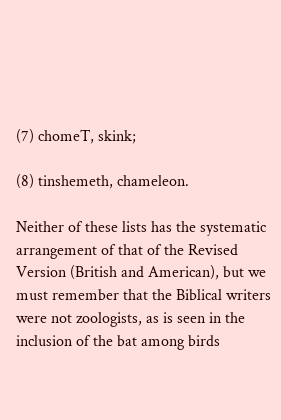(7) chomeT, skink;

(8) tinshemeth, chameleon.

Neither of these lists has the systematic arrangement of that of the Revised Version (British and American), but we must remember that the Biblical writers were not zoologists, as is seen in the inclusion of the bat among birds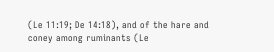(Le 11:19; De 14:18), and of the hare and coney among ruminants (Le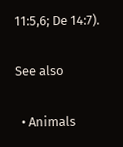11:5,6; De 14:7).

See also

  • Animals